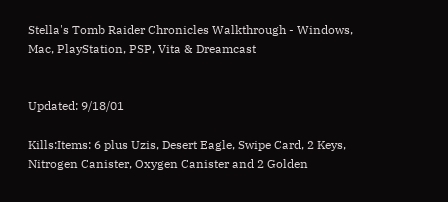Stella's Tomb Raider Chronicles Walkthrough - Windows, Mac, PlayStation, PSP, Vita & Dreamcast


Updated: 9/18/01

Kills:Items: 6 plus Uzis, Desert Eagle, Swipe Card, 2 Keys, Nitrogen Canister, Oxygen Canister and 2 Golden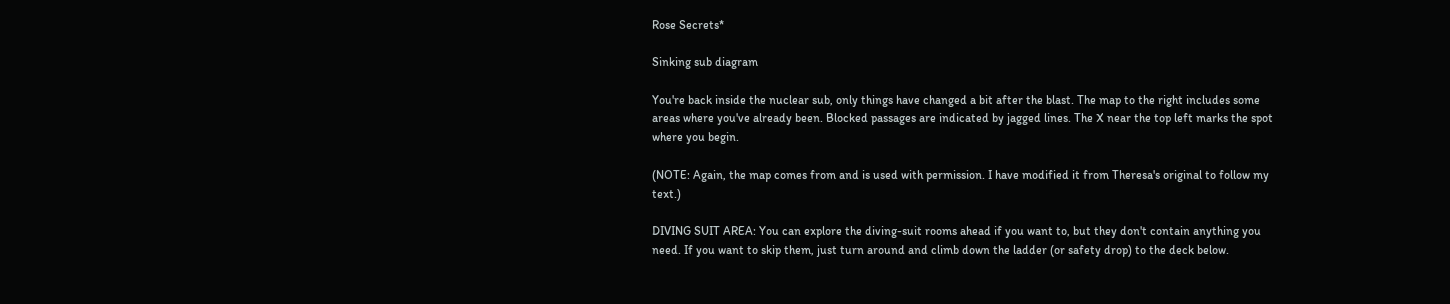Rose Secrets*

Sinking sub diagram

You're back inside the nuclear sub, only things have changed a bit after the blast. The map to the right includes some areas where you've already been. Blocked passages are indicated by jagged lines. The X near the top left marks the spot where you begin.

(NOTE: Again, the map comes from and is used with permission. I have modified it from Theresa's original to follow my text.)

DIVING SUIT AREA: You can explore the diving-suit rooms ahead if you want to, but they don't contain anything you need. If you want to skip them, just turn around and climb down the ladder (or safety drop) to the deck below.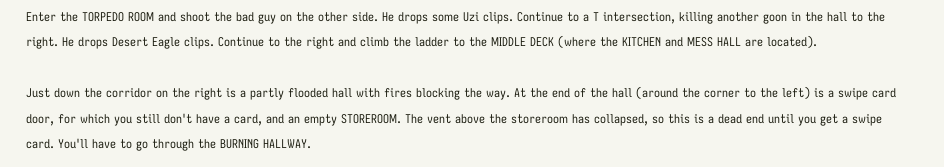Enter the TORPEDO ROOM and shoot the bad guy on the other side. He drops some Uzi clips. Continue to a T intersection, killing another goon in the hall to the right. He drops Desert Eagle clips. Continue to the right and climb the ladder to the MIDDLE DECK (where the KITCHEN and MESS HALL are located).

Just down the corridor on the right is a partly flooded hall with fires blocking the way. At the end of the hall (around the corner to the left) is a swipe card door, for which you still don't have a card, and an empty STOREROOM. The vent above the storeroom has collapsed, so this is a dead end until you get a swipe card. You'll have to go through the BURNING HALLWAY.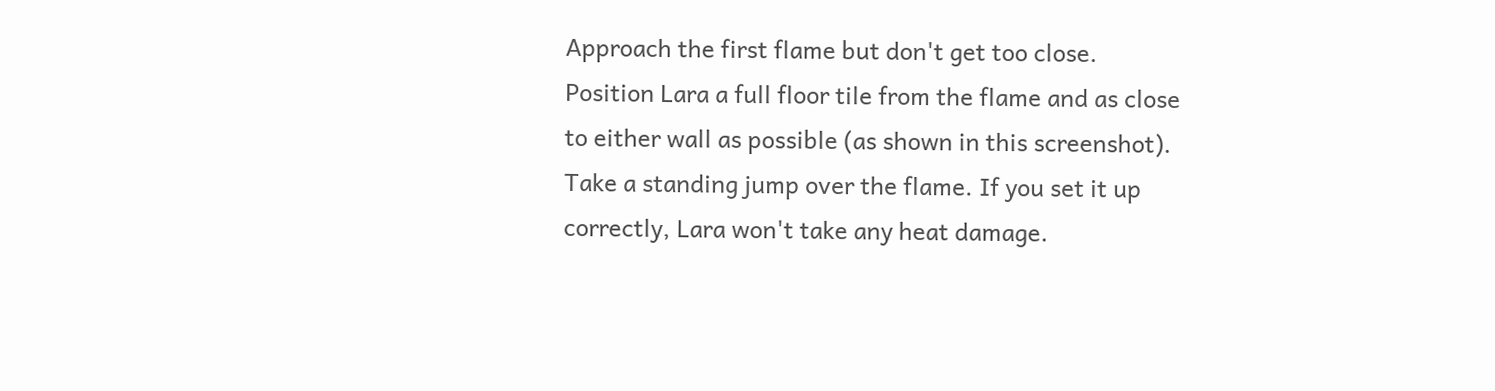Approach the first flame but don't get too close. Position Lara a full floor tile from the flame and as close to either wall as possible (as shown in this screenshot). Take a standing jump over the flame. If you set it up correctly, Lara won't take any heat damage.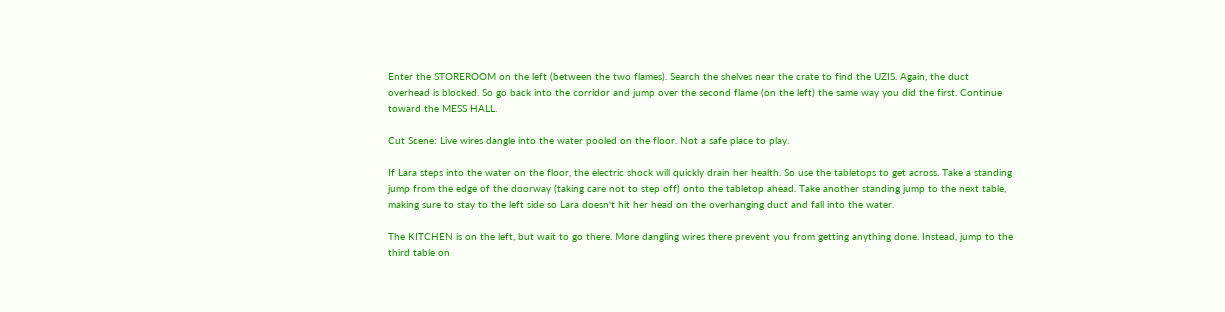Enter the STOREROOM on the left (between the two flames). Search the shelves near the crate to find the UZIS. Again, the duct overhead is blocked. So go back into the corridor and jump over the second flame (on the left) the same way you did the first. Continue toward the MESS HALL.

Cut Scene: Live wires dangle into the water pooled on the floor. Not a safe place to play.

If Lara steps into the water on the floor, the electric shock will quickly drain her health. So use the tabletops to get across. Take a standing jump from the edge of the doorway (taking care not to step off) onto the tabletop ahead. Take another standing jump to the next table, making sure to stay to the left side so Lara doesn't hit her head on the overhanging duct and fall into the water.

The KITCHEN is on the left, but wait to go there. More dangling wires there prevent you from getting anything done. Instead, jump to the third table on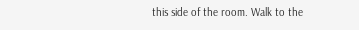this side of the room. Walk to the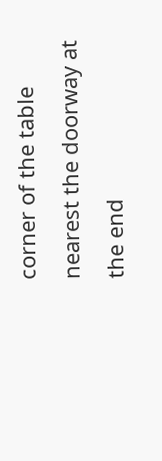corner of the table nearest the doorway at the end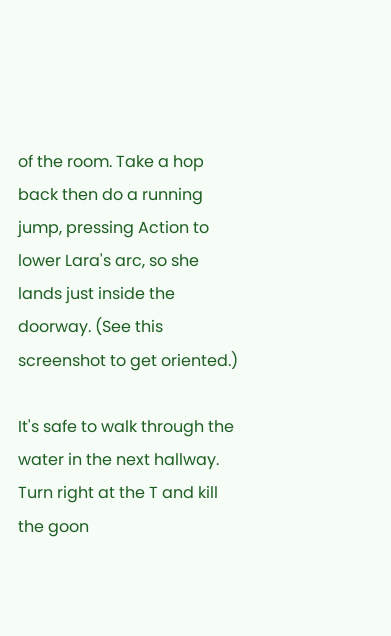of the room. Take a hop back then do a running jump, pressing Action to lower Lara's arc, so she lands just inside the doorway. (See this screenshot to get oriented.)

It's safe to walk through the water in the next hallway. Turn right at the T and kill the goon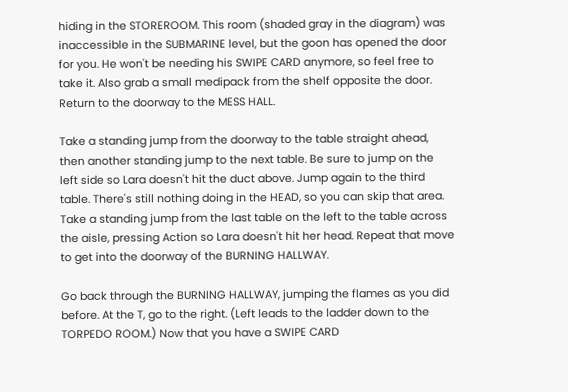hiding in the STOREROOM. This room (shaded gray in the diagram) was inaccessible in the SUBMARINE level, but the goon has opened the door for you. He won't be needing his SWIPE CARD anymore, so feel free to take it. Also grab a small medipack from the shelf opposite the door. Return to the doorway to the MESS HALL.

Take a standing jump from the doorway to the table straight ahead, then another standing jump to the next table. Be sure to jump on the left side so Lara doesn't hit the duct above. Jump again to the third table. There's still nothing doing in the HEAD, so you can skip that area. Take a standing jump from the last table on the left to the table across the aisle, pressing Action so Lara doesn't hit her head. Repeat that move to get into the doorway of the BURNING HALLWAY.

Go back through the BURNING HALLWAY, jumping the flames as you did before. At the T, go to the right. (Left leads to the ladder down to the TORPEDO ROOM.) Now that you have a SWIPE CARD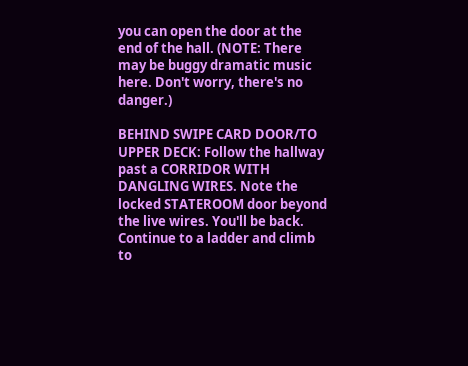you can open the door at the end of the hall. (NOTE: There may be buggy dramatic music here. Don't worry, there's no danger.)

BEHIND SWIPE CARD DOOR/TO UPPER DECK: Follow the hallway past a CORRIDOR WITH DANGLING WIRES. Note the locked STATEROOM door beyond the live wires. You'll be back. Continue to a ladder and climb to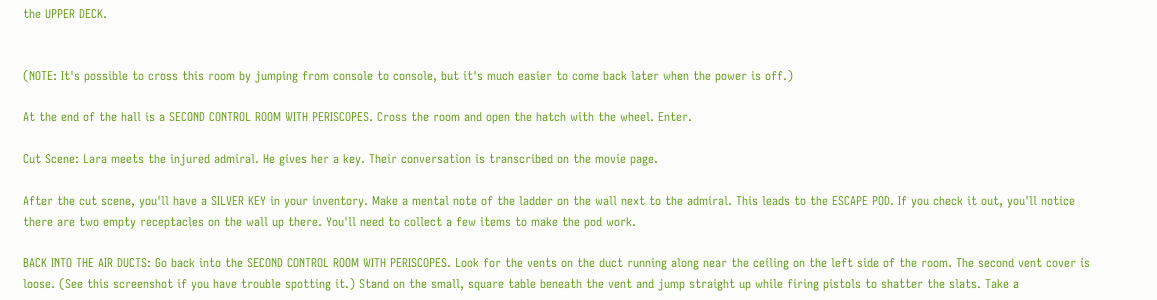the UPPER DECK.


(NOTE: It's possible to cross this room by jumping from console to console, but it's much easier to come back later when the power is off.)

At the end of the hall is a SECOND CONTROL ROOM WITH PERISCOPES. Cross the room and open the hatch with the wheel. Enter.

Cut Scene: Lara meets the injured admiral. He gives her a key. Their conversation is transcribed on the movie page.

After the cut scene, you'll have a SILVER KEY in your inventory. Make a mental note of the ladder on the wall next to the admiral. This leads to the ESCAPE POD. If you check it out, you'll notice there are two empty receptacles on the wall up there. You'll need to collect a few items to make the pod work.

BACK INTO THE AIR DUCTS: Go back into the SECOND CONTROL ROOM WITH PERISCOPES. Look for the vents on the duct running along near the ceiling on the left side of the room. The second vent cover is loose. (See this screenshot if you have trouble spotting it.) Stand on the small, square table beneath the vent and jump straight up while firing pistols to shatter the slats. Take a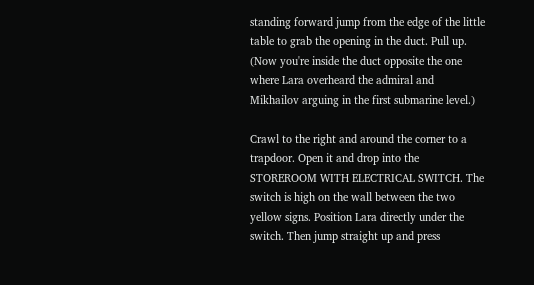standing forward jump from the edge of the little table to grab the opening in the duct. Pull up. (Now you're inside the duct opposite the one where Lara overheard the admiral and Mikhailov arguing in the first submarine level.)

Crawl to the right and around the corner to a trapdoor. Open it and drop into the STOREROOM WITH ELECTRICAL SWITCH. The switch is high on the wall between the two yellow signs. Position Lara directly under the switch. Then jump straight up and press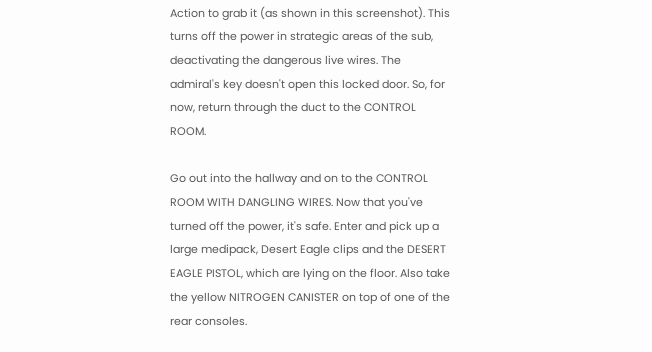Action to grab it (as shown in this screenshot). This turns off the power in strategic areas of the sub, deactivating the dangerous live wires. The admiral's key doesn't open this locked door. So, for now, return through the duct to the CONTROL ROOM.

Go out into the hallway and on to the CONTROL ROOM WITH DANGLING WIRES. Now that you've turned off the power, it's safe. Enter and pick up a large medipack, Desert Eagle clips and the DESERT EAGLE PISTOL, which are lying on the floor. Also take the yellow NITROGEN CANISTER on top of one of the rear consoles.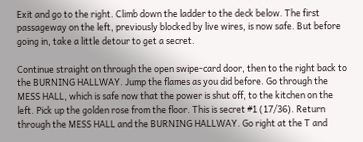Exit and go to the right. Climb down the ladder to the deck below. The first passageway on the left, previously blocked by live wires, is now safe. But before going in, take a little detour to get a secret.

Continue straight on through the open swipe-card door, then to the right back to the BURNING HALLWAY. Jump the flames as you did before. Go through the MESS HALL, which is safe now that the power is shut off, to the kitchen on the left. Pick up the golden rose from the floor. This is secret #1 (17/36). Return through the MESS HALL and the BURNING HALLWAY. Go right at the T and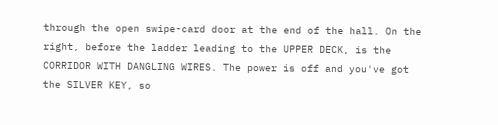through the open swipe-card door at the end of the hall. On the right, before the ladder leading to the UPPER DECK, is the CORRIDOR WITH DANGLING WIRES. The power is off and you've got the SILVER KEY, so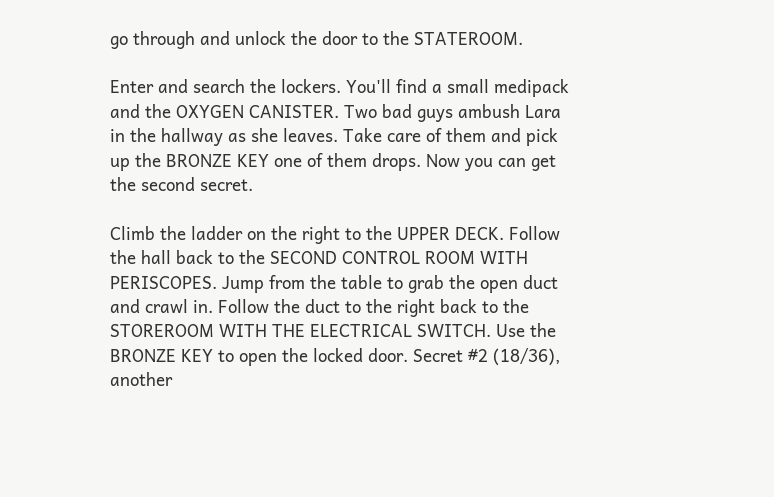go through and unlock the door to the STATEROOM.

Enter and search the lockers. You'll find a small medipack and the OXYGEN CANISTER. Two bad guys ambush Lara in the hallway as she leaves. Take care of them and pick up the BRONZE KEY one of them drops. Now you can get the second secret.

Climb the ladder on the right to the UPPER DECK. Follow the hall back to the SECOND CONTROL ROOM WITH PERISCOPES. Jump from the table to grab the open duct and crawl in. Follow the duct to the right back to the STOREROOM WITH THE ELECTRICAL SWITCH. Use the BRONZE KEY to open the locked door. Secret #2 (18/36), another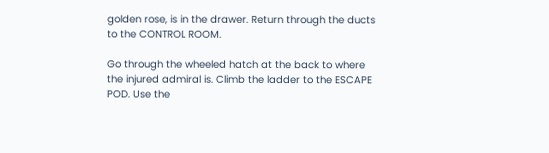golden rose, is in the drawer. Return through the ducts to the CONTROL ROOM.

Go through the wheeled hatch at the back to where the injured admiral is. Climb the ladder to the ESCAPE POD. Use the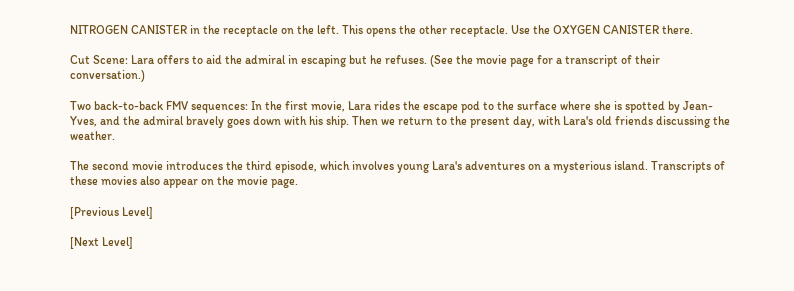NITROGEN CANISTER in the receptacle on the left. This opens the other receptacle. Use the OXYGEN CANISTER there.

Cut Scene: Lara offers to aid the admiral in escaping but he refuses. (See the movie page for a transcript of their conversation.)

Two back-to-back FMV sequences: In the first movie, Lara rides the escape pod to the surface where she is spotted by Jean-Yves, and the admiral bravely goes down with his ship. Then we return to the present day, with Lara's old friends discussing the weather.

The second movie introduces the third episode, which involves young Lara's adventures on a mysterious island. Transcripts of these movies also appear on the movie page.

[Previous Level]

[Next Level]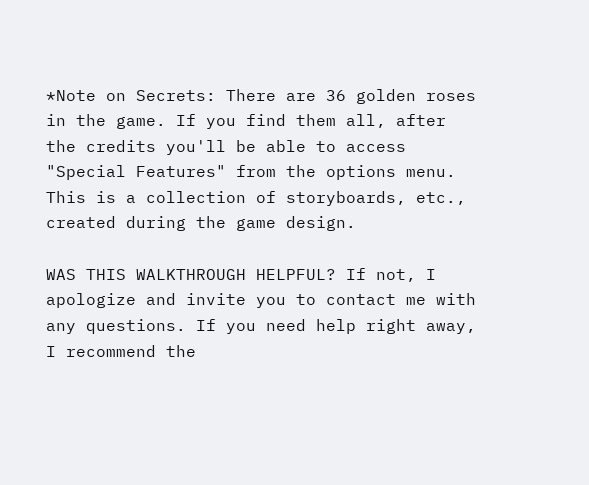*Note on Secrets: There are 36 golden roses in the game. If you find them all, after the credits you'll be able to access "Special Features" from the options menu. This is a collection of storyboards, etc., created during the game design.

WAS THIS WALKTHROUGH HELPFUL? If not, I apologize and invite you to contact me with any questions. If you need help right away, I recommend the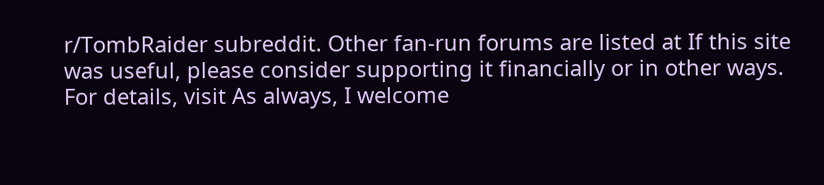r/TombRaider subreddit. Other fan-run forums are listed at If this site was useful, please consider supporting it financially or in other ways. For details, visit As always, I welcome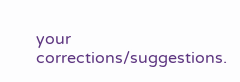your corrections/suggestions.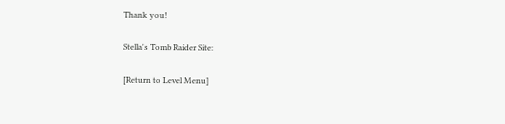Thank you!

Stella's Tomb Raider Site:

[Return to Level Menu]